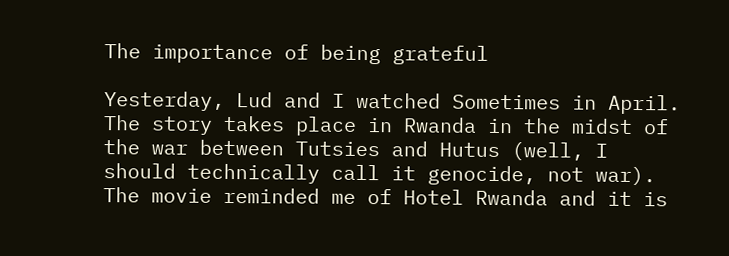The importance of being grateful

Yesterday, Lud and I watched Sometimes in April. The story takes place in Rwanda in the midst of the war between Tutsies and Hutus (well, I should technically call it genocide, not war). The movie reminded me of Hotel Rwanda and it is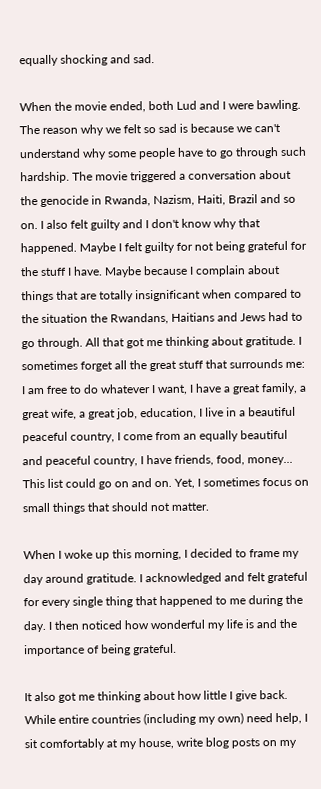equally shocking and sad.

When the movie ended, both Lud and I were bawling. The reason why we felt so sad is because we can't understand why some people have to go through such hardship. The movie triggered a conversation about the genocide in Rwanda, Nazism, Haiti, Brazil and so on. I also felt guilty and I don't know why that happened. Maybe I felt guilty for not being grateful for the stuff I have. Maybe because I complain about things that are totally insignificant when compared to the situation the Rwandans, Haitians and Jews had to go through. All that got me thinking about gratitude. I sometimes forget all the great stuff that surrounds me: I am free to do whatever I want, I have a great family, a great wife, a great job, education, I live in a beautiful peaceful country, I come from an equally beautiful and peaceful country, I have friends, food, money... This list could go on and on. Yet, I sometimes focus on small things that should not matter.

When I woke up this morning, I decided to frame my day around gratitude. I acknowledged and felt grateful for every single thing that happened to me during the day. I then noticed how wonderful my life is and the importance of being grateful.

It also got me thinking about how little I give back. While entire countries (including my own) need help, I sit comfortably at my house, write blog posts on my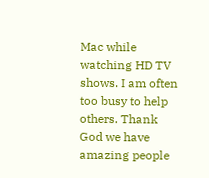Mac while watching HD TV shows. I am often too busy to help others. Thank God we have amazing people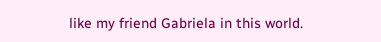like my friend Gabriela in this world.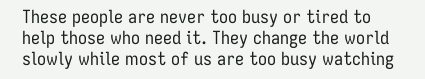These people are never too busy or tired to help those who need it. They change the world slowly while most of us are too busy watching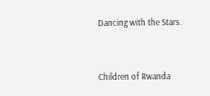Dancing with the Stars.


Children of Rwanda